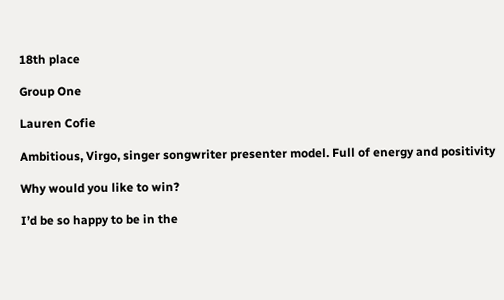18th place

Group One

Lauren Cofie

Ambitious, Virgo, singer songwriter presenter model. Full of energy and positivity

Why would you like to win?

I’d be so happy to be in the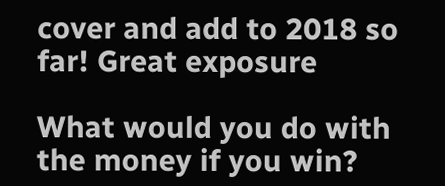cover and add to 2018 so far! Great exposure

What would you do with the money if you win?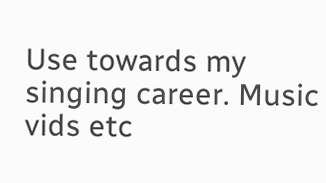Use towards my singing career. Music vids etc